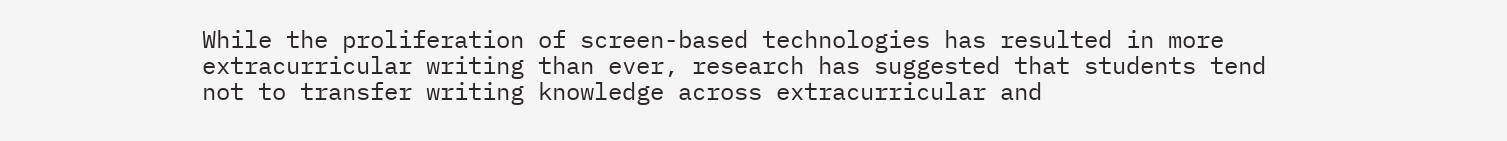While the proliferation of screen-based technologies has resulted in more extracurricular writing than ever, research has suggested that students tend not to transfer writing knowledge across extracurricular and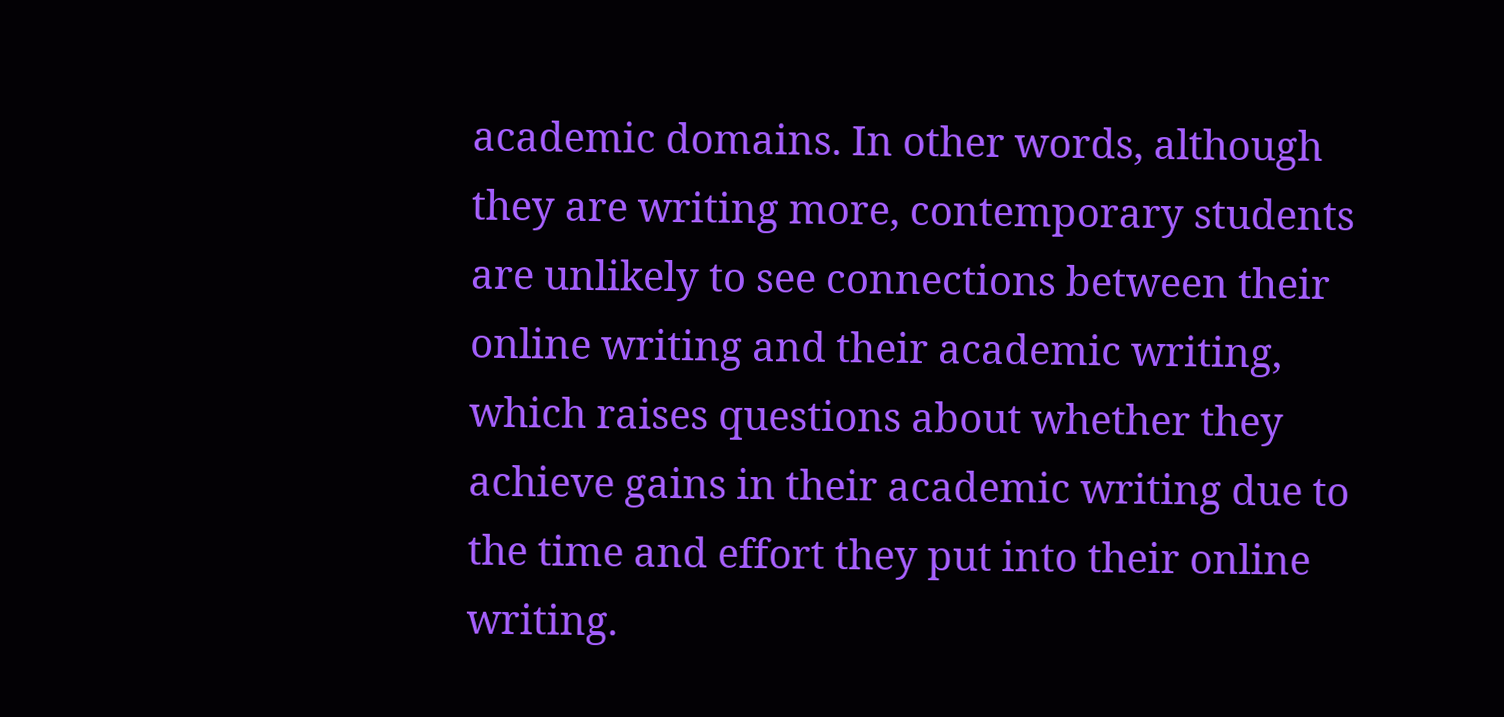academic domains. In other words, although they are writing more, contemporary students are unlikely to see connections between their online writing and their academic writing, which raises questions about whether they achieve gains in their academic writing due to the time and effort they put into their online writing.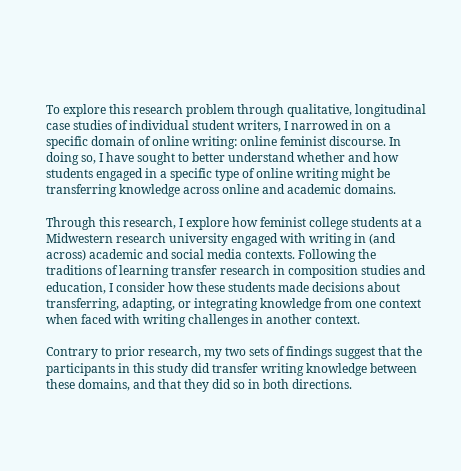To explore this research problem through qualitative, longitudinal case studies of individual student writers, I narrowed in on a specific domain of online writing: online feminist discourse. In doing so, I have sought to better understand whether and how students engaged in a specific type of online writing might be transferring knowledge across online and academic domains.

Through this research, I explore how feminist college students at a Midwestern research university engaged with writing in (and across) academic and social media contexts. Following the traditions of learning transfer research in composition studies and education, I consider how these students made decisions about transferring, adapting, or integrating knowledge from one context when faced with writing challenges in another context.

Contrary to prior research, my two sets of findings suggest that the participants in this study did transfer writing knowledge between these domains, and that they did so in both directions.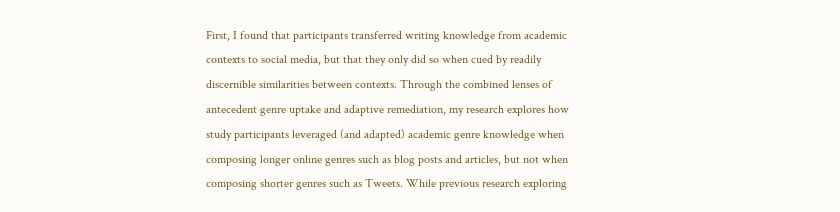First, I found that participants transferred writing knowledge from academic contexts to social media, but that they only did so when cued by readily discernible similarities between contexts. Through the combined lenses of antecedent genre uptake and adaptive remediation, my research explores how study participants leveraged (and adapted) academic genre knowledge when composing longer online genres such as blog posts and articles, but not when composing shorter genres such as Tweets. While previous research exploring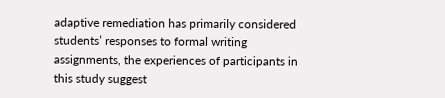adaptive remediation has primarily considered students’ responses to formal writing assignments, the experiences of participants in this study suggest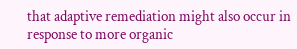that adaptive remediation might also occur in response to more organic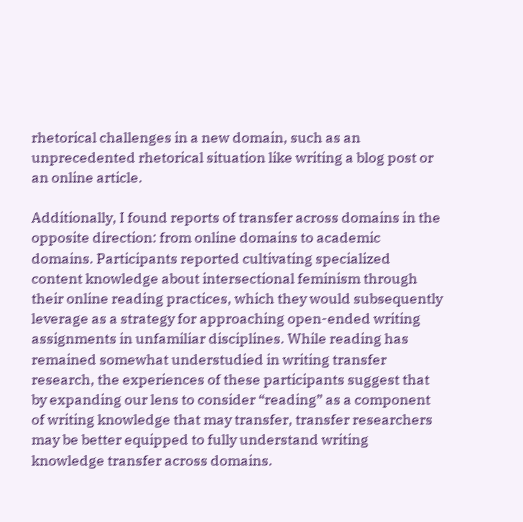rhetorical challenges in a new domain, such as an unprecedented rhetorical situation like writing a blog post or an online article.

Additionally, I found reports of transfer across domains in the opposite direction: from online domains to academic domains. Participants reported cultivating specialized content knowledge about intersectional feminism through their online reading practices, which they would subsequently leverage as a strategy for approaching open-ended writing assignments in unfamiliar disciplines. While reading has remained somewhat understudied in writing transfer research, the experiences of these participants suggest that by expanding our lens to consider “reading” as a component of writing knowledge that may transfer, transfer researchers may be better equipped to fully understand writing knowledge transfer across domains.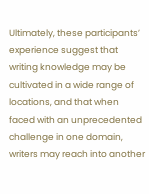Ultimately, these participants’ experience suggest that writing knowledge may be cultivated in a wide range of locations, and that when faced with an unprecedented challenge in one domain, writers may reach into another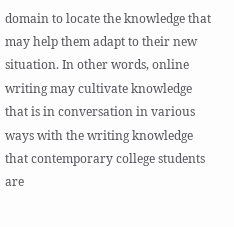domain to locate the knowledge that may help them adapt to their new situation. In other words, online writing may cultivate knowledge that is in conversation in various ways with the writing knowledge that contemporary college students are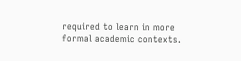required to learn in more formal academic contexts.